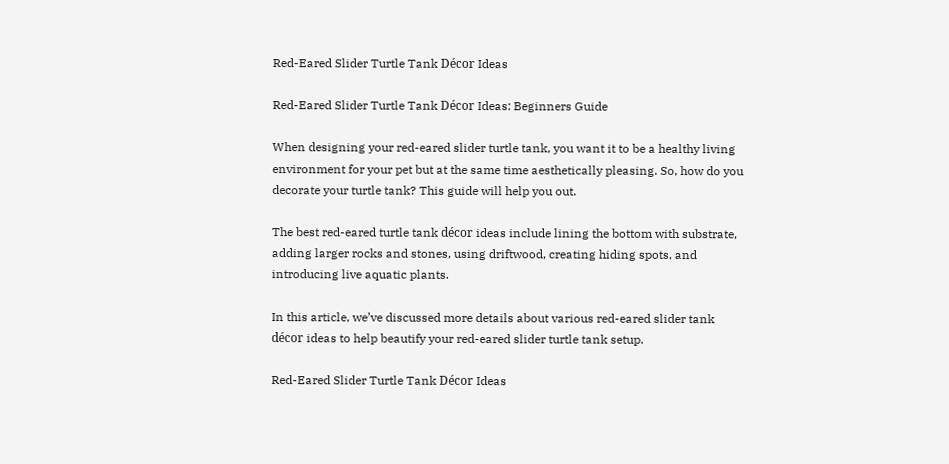Red-Eared Slider Turtle Tank Décor Ideas

Red-Eared Slider Turtle Tank Décor Ideas: Beginners Guide

When designing your red-eared slider turtle tank, you want it to be a healthy living environment for your pet but at the same time aesthetically pleasing. So, how do you decorate your turtle tank? This guide will help you out.

The best red-eared turtle tank décor ideas include lining the bottom with substrate, adding larger rocks and stones, using driftwood, creating hiding spots, and introducing live aquatic plants.

In this article, we’ve discussed more details about various red-eared slider tank décor ideas to help beautify your red-eared slider turtle tank setup.

Red-Eared Slider Turtle Tank Décor Ideas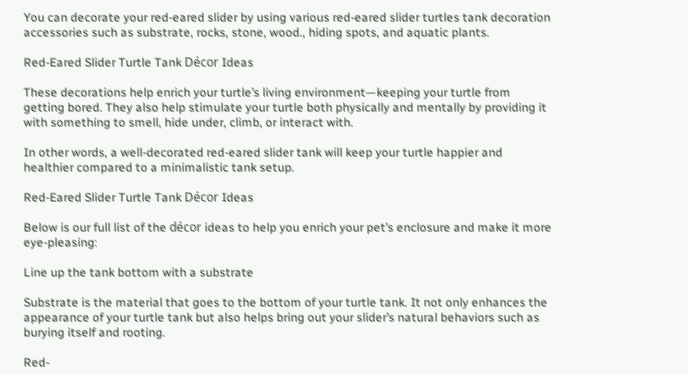You can decorate your red-eared slider by using various red-eared slider turtles tank decoration accessories such as substrate, rocks, stone, wood., hiding spots, and aquatic plants.

Red-Eared Slider Turtle Tank Décor Ideas

These decorations help enrich your turtle’s living environment—keeping your turtle from getting bored. They also help stimulate your turtle both physically and mentally by providing it with something to smell, hide under, climb, or interact with.

In other words, a well-decorated red-eared slider tank will keep your turtle happier and healthier compared to a minimalistic tank setup.

Red-Eared Slider Turtle Tank Décor Ideas

Below is our full list of the décor ideas to help you enrich your pet’s enclosure and make it more eye-pleasing:

Line up the tank bottom with a substrate

Substrate is the material that goes to the bottom of your turtle tank. It not only enhances the appearance of your turtle tank but also helps bring out your slider’s natural behaviors such as burying itself and rooting.

Red-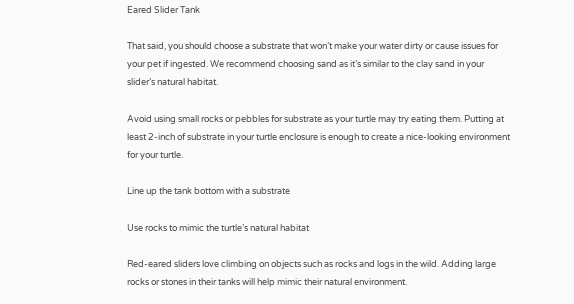Eared Slider Tank

That said, you should choose a substrate that won’t make your water dirty or cause issues for your pet if ingested. We recommend choosing sand as it’s similar to the clay sand in your slider’s natural habitat.

Avoid using small rocks or pebbles for substrate as your turtle may try eating them. Putting at least 2-inch of substrate in your turtle enclosure is enough to create a nice-looking environment for your turtle.

Line up the tank bottom with a substrate

Use rocks to mimic the turtle’s natural habitat

Red-eared sliders love climbing on objects such as rocks and logs in the wild. Adding large rocks or stones in their tanks will help mimic their natural environment.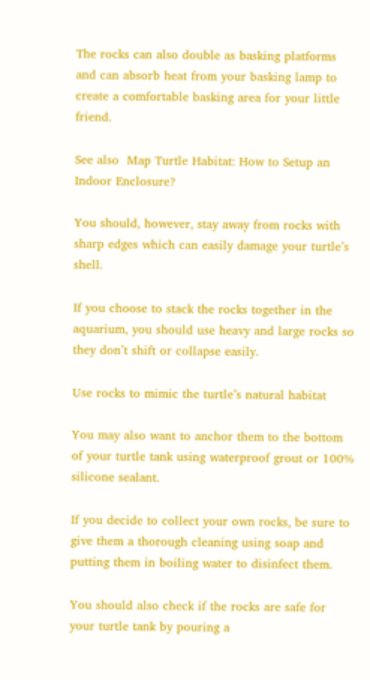The rocks can also double as basking platforms and can absorb heat from your basking lamp to create a comfortable basking area for your little friend.

See also  Map Turtle Habitat: How to Setup an Indoor Enclosure?

You should, however, stay away from rocks with sharp edges which can easily damage your turtle’s shell.

If you choose to stack the rocks together in the aquarium, you should use heavy and large rocks so they don’t shift or collapse easily.

Use rocks to mimic the turtle’s natural habitat

You may also want to anchor them to the bottom of your turtle tank using waterproof grout or 100% silicone sealant.

If you decide to collect your own rocks, be sure to give them a thorough cleaning using soap and putting them in boiling water to disinfect them.

You should also check if the rocks are safe for your turtle tank by pouring a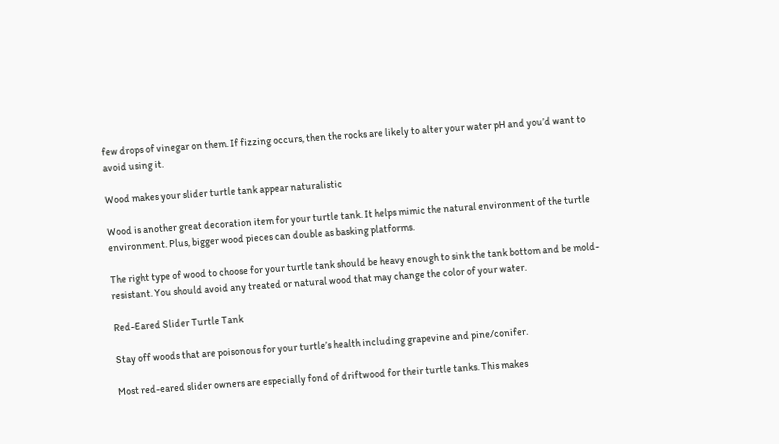few drops of vinegar on them. If fizzing occurs, then the rocks are likely to alter your water pH and you’d want to avoid using it.

Wood makes your slider turtle tank appear naturalistic

Wood is another great decoration item for your turtle tank. It helps mimic the natural environment of the turtle environment. Plus, bigger wood pieces can double as basking platforms.

The right type of wood to choose for your turtle tank should be heavy enough to sink the tank bottom and be mold-resistant. You should avoid any treated or natural wood that may change the color of your water.

Red-Eared Slider Turtle Tank

Stay off woods that are poisonous for your turtle’s health including grapevine and pine/conifer.

Most red-eared slider owners are especially fond of driftwood for their turtle tanks. This makes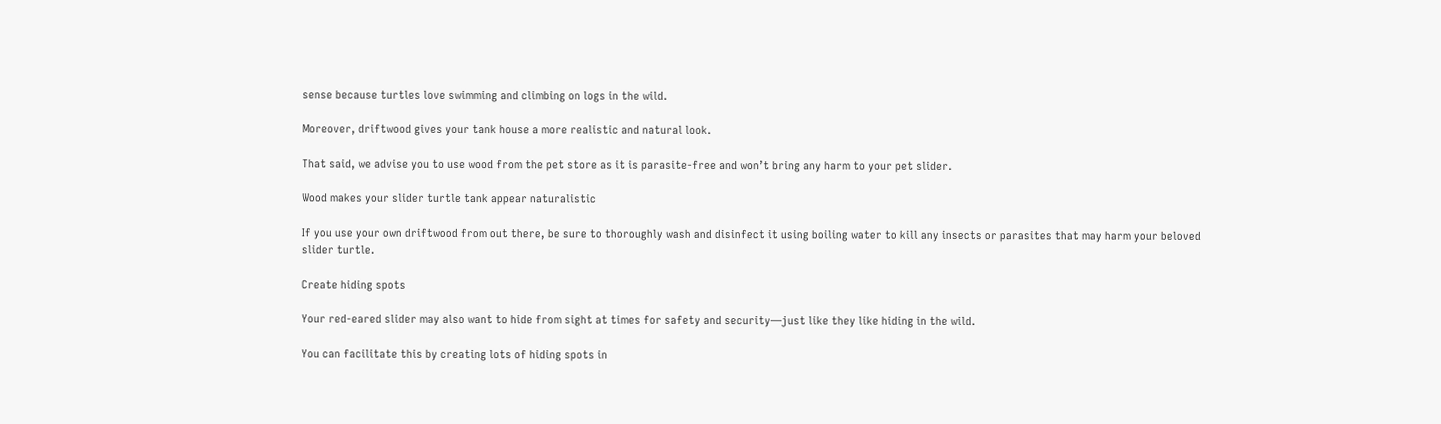sense because turtles love swimming and climbing on logs in the wild.

Moreover, driftwood gives your tank house a more realistic and natural look.

That said, we advise you to use wood from the pet store as it is parasite-free and won’t bring any harm to your pet slider.

Wood makes your slider turtle tank appear naturalistic

If you use your own driftwood from out there, be sure to thoroughly wash and disinfect it using boiling water to kill any insects or parasites that may harm your beloved slider turtle.

Create hiding spots

Your red-eared slider may also want to hide from sight at times for safety and security—just like they like hiding in the wild.

You can facilitate this by creating lots of hiding spots in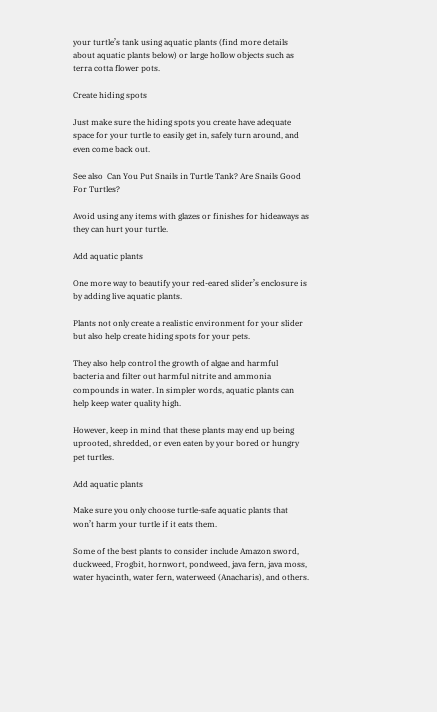your turtle’s tank using aquatic plants (find more details about aquatic plants below) or large hollow objects such as terra cotta flower pots.

Create hiding spots

Just make sure the hiding spots you create have adequate space for your turtle to easily get in, safely turn around, and even come back out.

See also  Can You Put Snails in Turtle Tank? Are Snails Good For Turtles?

Avoid using any items with glazes or finishes for hideaways as they can hurt your turtle.

Add aquatic plants

One more way to beautify your red-eared slider’s enclosure is by adding live aquatic plants.

Plants not only create a realistic environment for your slider but also help create hiding spots for your pets.

They also help control the growth of algae and harmful bacteria and filter out harmful nitrite and ammonia compounds in water. In simpler words, aquatic plants can help keep water quality high.

However, keep in mind that these plants may end up being uprooted, shredded, or even eaten by your bored or hungry pet turtles.

Add aquatic plants

Make sure you only choose turtle-safe aquatic plants that won’t harm your turtle if it eats them.

Some of the best plants to consider include Amazon sword, duckweed, Frogbit, hornwort, pondweed, java fern, java moss, water hyacinth, water fern, waterweed (Anacharis), and others.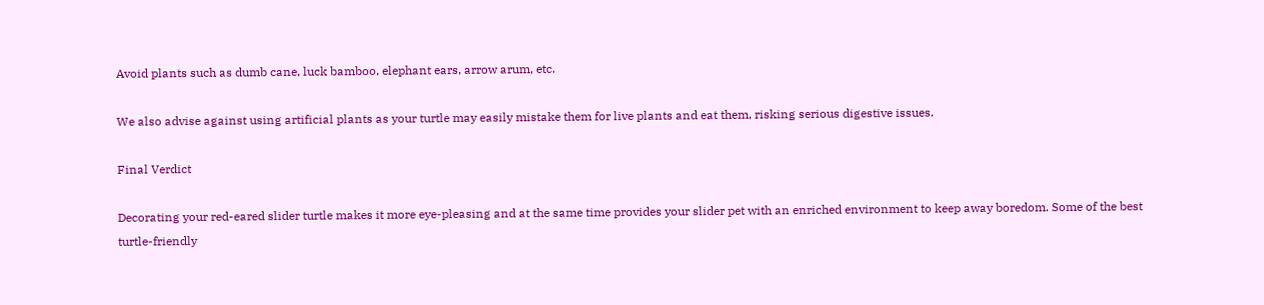Avoid plants such as dumb cane, luck bamboo, elephant ears, arrow arum, etc.

We also advise against using artificial plants as your turtle may easily mistake them for live plants and eat them, risking serious digestive issues.

Final Verdict

Decorating your red-eared slider turtle makes it more eye-pleasing and at the same time provides your slider pet with an enriched environment to keep away boredom. Some of the best turtle-friendly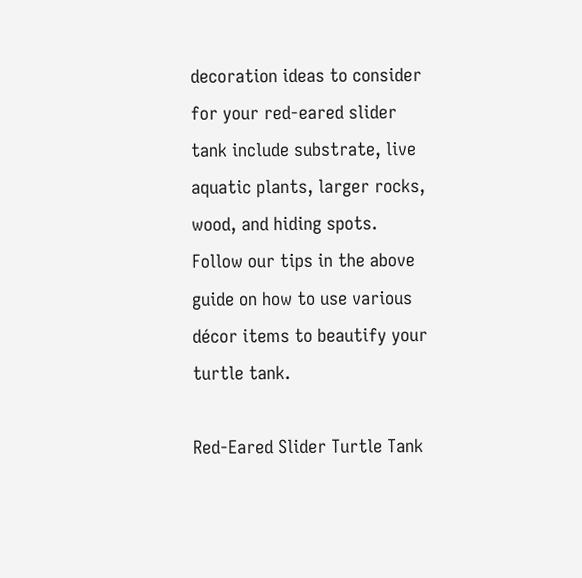decoration ideas to consider for your red-eared slider tank include substrate, live aquatic plants, larger rocks, wood, and hiding spots. Follow our tips in the above guide on how to use various décor items to beautify your turtle tank.

Red-Eared Slider Turtle Tank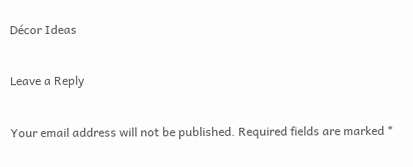Décor Ideas

Leave a Reply

Your email address will not be published. Required fields are marked *